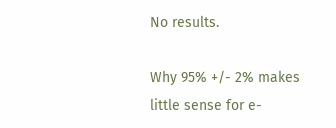No results.

Why 95% +/- 2% makes little sense for e-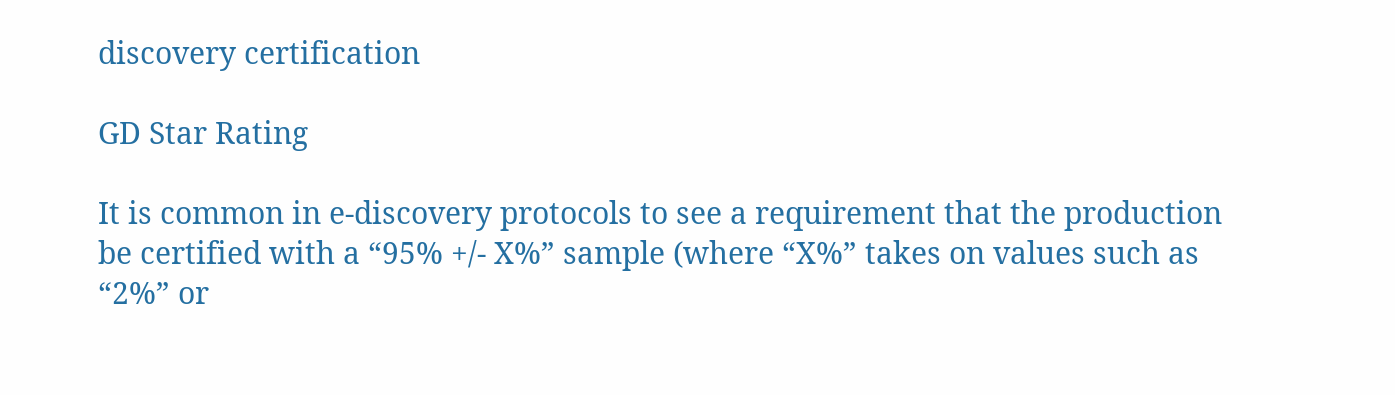discovery certification

GD Star Rating

It is common in e-discovery protocols to see a requirement that the production be certified with a “95% +/- X%” sample (where “X%” takes on values such as “2%” or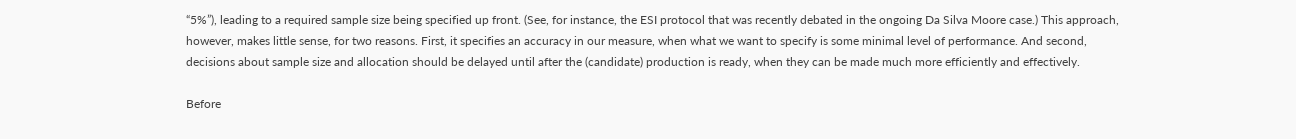“5%”), leading to a required sample size being specified up front. (See, for instance, the ESI protocol that was recently debated in the ongoing Da Silva Moore case.) This approach, however, makes little sense, for two reasons. First, it specifies an accuracy in our measure, when what we want to specify is some minimal level of performance. And second, decisions about sample size and allocation should be delayed until after the (candidate) production is ready, when they can be made much more efficiently and effectively.

Before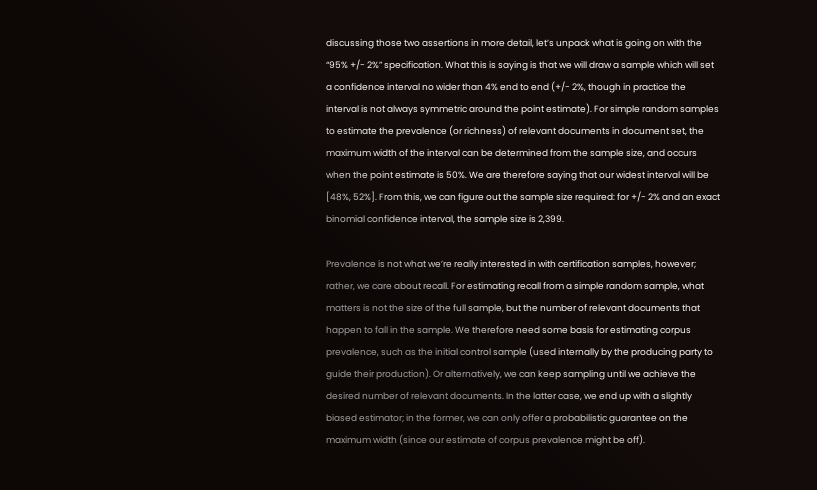discussing those two assertions in more detail, let’s unpack what is going on with the “95% +/- 2%” specification. What this is saying is that we will draw a sample which will set a confidence interval no wider than 4% end to end (+/- 2%, though in practice the interval is not always symmetric around the point estimate). For simple random samples to estimate the prevalence (or richness) of relevant documents in document set, the maximum width of the interval can be determined from the sample size, and occurs when the point estimate is 50%. We are therefore saying that our widest interval will be [48%, 52%]. From this, we can figure out the sample size required: for +/- 2% and an exact binomial confidence interval, the sample size is 2,399.

Prevalence is not what we’re really interested in with certification samples, however; rather, we care about recall. For estimating recall from a simple random sample, what matters is not the size of the full sample, but the number of relevant documents that happen to fall in the sample. We therefore need some basis for estimating corpus prevalence, such as the initial control sample (used internally by the producing party to guide their production). Or alternatively, we can keep sampling until we achieve the desired number of relevant documents. In the latter case, we end up with a slightly biased estimator; in the former, we can only offer a probabilistic guarantee on the maximum width (since our estimate of corpus prevalence might be off).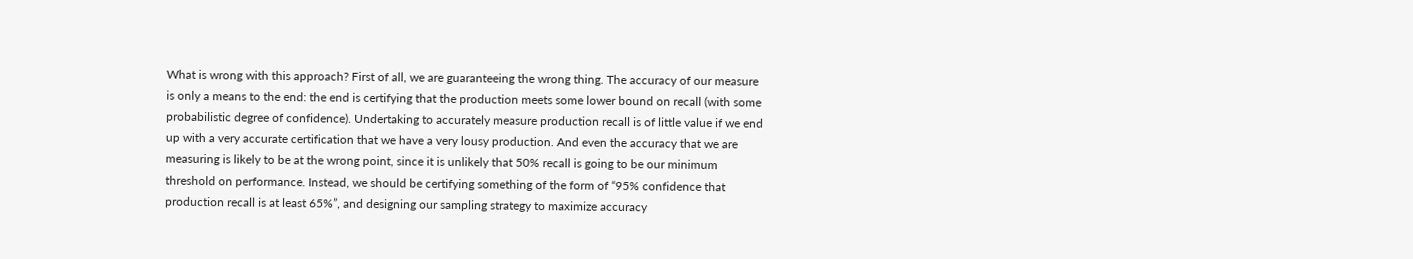What is wrong with this approach? First of all, we are guaranteeing the wrong thing. The accuracy of our measure is only a means to the end: the end is certifying that the production meets some lower bound on recall (with some probabilistic degree of confidence). Undertaking to accurately measure production recall is of little value if we end up with a very accurate certification that we have a very lousy production. And even the accuracy that we are measuring is likely to be at the wrong point, since it is unlikely that 50% recall is going to be our minimum threshold on performance. Instead, we should be certifying something of the form of “95% confidence that production recall is at least 65%”, and designing our sampling strategy to maximize accuracy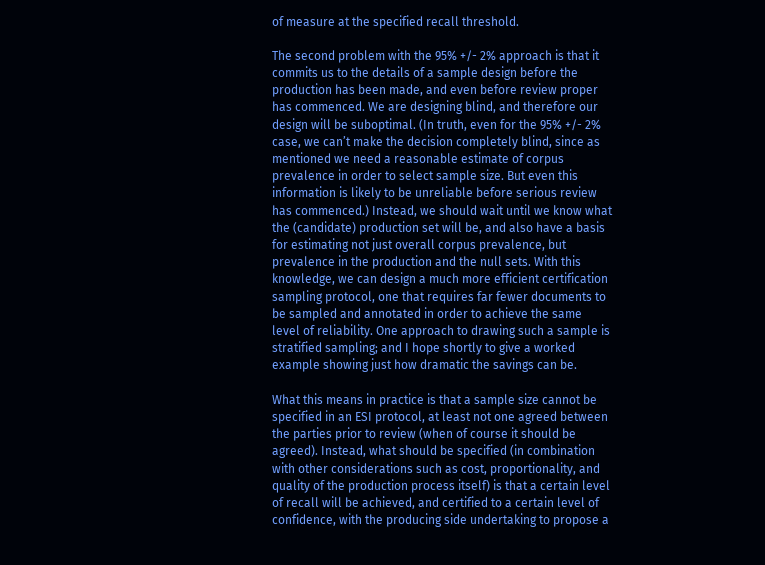of measure at the specified recall threshold.

The second problem with the 95% +/- 2% approach is that it commits us to the details of a sample design before the production has been made, and even before review proper has commenced. We are designing blind, and therefore our design will be suboptimal. (In truth, even for the 95% +/- 2% case, we can’t make the decision completely blind, since as mentioned we need a reasonable estimate of corpus prevalence in order to select sample size. But even this information is likely to be unreliable before serious review has commenced.) Instead, we should wait until we know what the (candidate) production set will be, and also have a basis for estimating not just overall corpus prevalence, but prevalence in the production and the null sets. With this knowledge, we can design a much more efficient certification sampling protocol, one that requires far fewer documents to be sampled and annotated in order to achieve the same level of reliability. One approach to drawing such a sample is stratified sampling; and I hope shortly to give a worked example showing just how dramatic the savings can be.

What this means in practice is that a sample size cannot be specified in an ESI protocol, at least not one agreed between the parties prior to review (when of course it should be agreed). Instead, what should be specified (in combination with other considerations such as cost, proportionality, and quality of the production process itself) is that a certain level of recall will be achieved, and certified to a certain level of confidence, with the producing side undertaking to propose a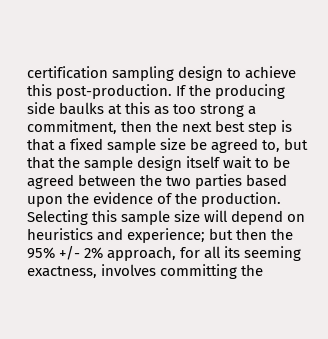certification sampling design to achieve this post-production. If the producing side baulks at this as too strong a commitment, then the next best step is that a fixed sample size be agreed to, but that the sample design itself wait to be agreed between the two parties based upon the evidence of the production. Selecting this sample size will depend on heuristics and experience; but then the 95% +/- 2% approach, for all its seeming exactness, involves committing the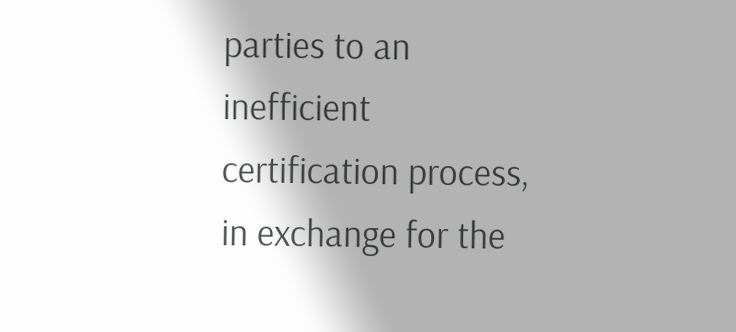parties to an inefficient certification process, in exchange for the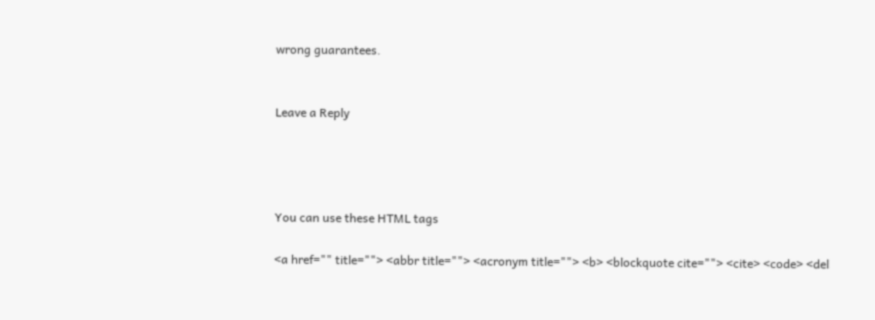wrong guarantees.


Leave a Reply




You can use these HTML tags

<a href="" title=""> <abbr title=""> <acronym title=""> <b> <blockquote cite=""> <cite> <code> <del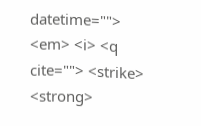datetime=""> <em> <i> <q cite=""> <strike> <strong>